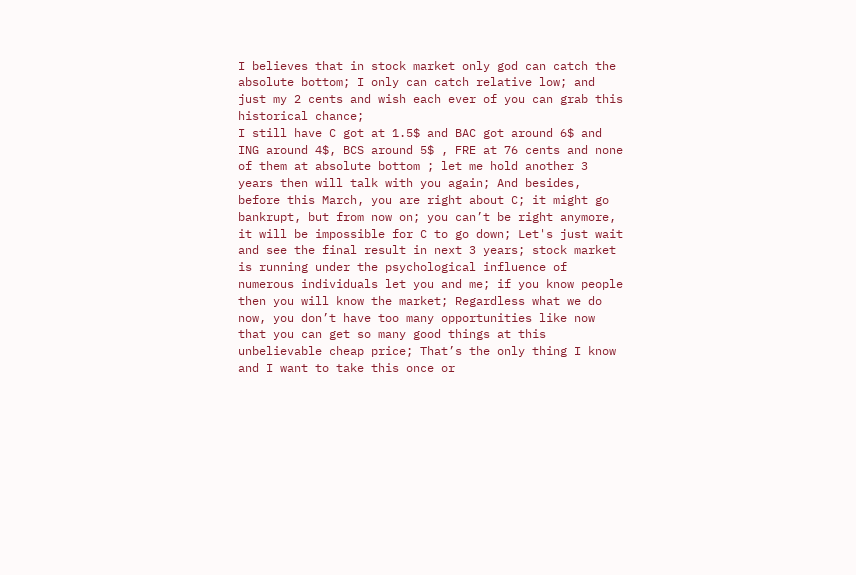I believes that in stock market only god can catch the absolute bottom; I only can catch relative low; and just my 2 cents and wish each ever of you can grab this historical chance;
I still have C got at 1.5$ and BAC got around 6$ and ING around 4$, BCS around 5$ , FRE at 76 cents and none of them at absolute bottom ; let me hold another 3 years then will talk with you again; And besides, before this March, you are right about C; it might go bankrupt, but from now on; you can’t be right anymore, it will be impossible for C to go down; Let's just wait and see the final result in next 3 years; stock market is running under the psychological influence of numerous individuals let you and me; if you know people then you will know the market; Regardless what we do now, you don’t have too many opportunities like now that you can get so many good things at this unbelievable cheap price; That’s the only thing I know and I want to take this once or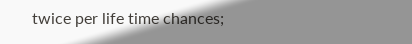twice per life time chances;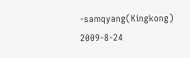-samqyang(Kingkong) 2009-8-24